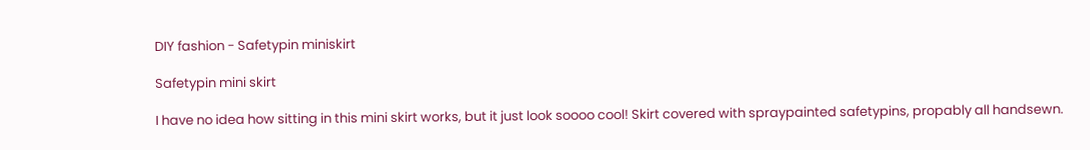DIY fashion - Safetypin miniskirt

Safetypin mini skirt

I have no idea how sitting in this mini skirt works, but it just look soooo cool! Skirt covered with spraypainted safetypins, propably all handsewn.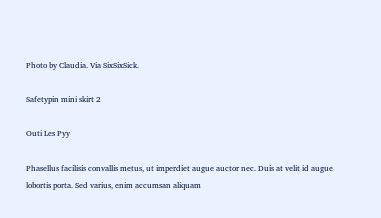Photo by Claudia. Via SixSixSick.

Safetypin mini skirt 2

Outi Les Pyy

Phasellus facilisis convallis metus, ut imperdiet augue auctor nec. Duis at velit id augue lobortis porta. Sed varius, enim accumsan aliquam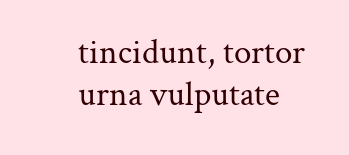tincidunt, tortor urna vulputate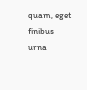quam, eget finibus urna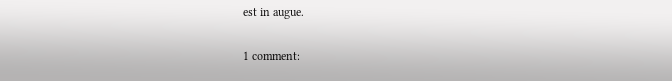est in augue.

1 comment: